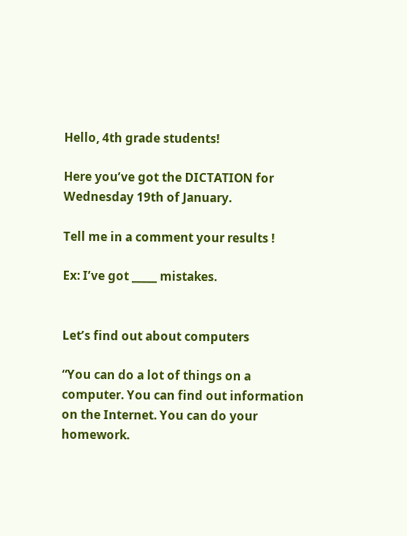Hello, 4th grade students!

Here you’ve got the DICTATION for Wednesday 19th of January.

Tell me in a comment your results !

Ex: I’ve got _____ mistakes.


Let’s find out about computers

“You can do a lot of things on a computer. You can find out information on the Internet. You can do your homework.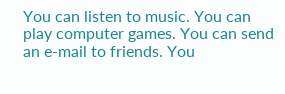You can listen to music. You can play computer games. You can send an e-mail to friends. You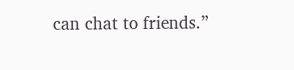can chat to friends.”